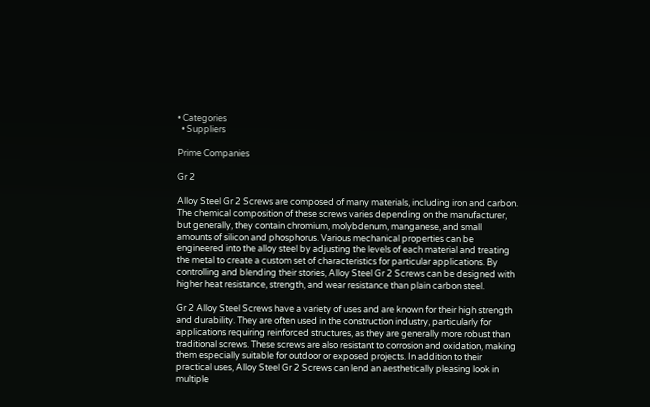• Categories
  • Suppliers

Prime Companies

Gr 2

Alloy Steel Gr 2 Screws are composed of many materials, including iron and carbon. The chemical composition of these screws varies depending on the manufacturer, but generally, they contain chromium, molybdenum, manganese, and small amounts of silicon and phosphorus. Various mechanical properties can be engineered into the alloy steel by adjusting the levels of each material and treating the metal to create a custom set of characteristics for particular applications. By controlling and blending their stories, Alloy Steel Gr 2 Screws can be designed with higher heat resistance, strength, and wear resistance than plain carbon steel.

Gr 2 Alloy Steel Screws have a variety of uses and are known for their high strength and durability. They are often used in the construction industry, particularly for applications requiring reinforced structures, as they are generally more robust than traditional screws. These screws are also resistant to corrosion and oxidation, making them especially suitable for outdoor or exposed projects. In addition to their practical uses, Alloy Steel Gr 2 Screws can lend an aesthetically pleasing look in multiple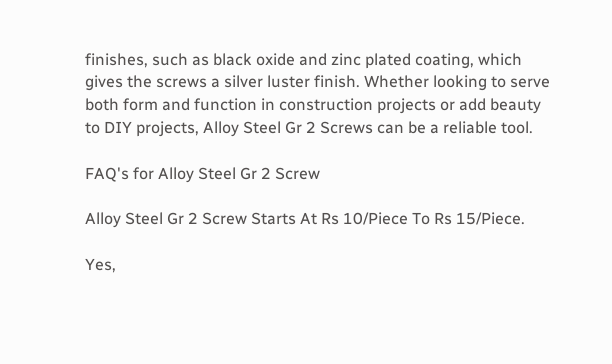finishes, such as black oxide and zinc plated coating, which gives the screws a silver luster finish. Whether looking to serve both form and function in construction projects or add beauty to DIY projects, Alloy Steel Gr 2 Screws can be a reliable tool.

FAQ's for Alloy Steel Gr 2 Screw

Alloy Steel Gr 2 Screw Starts At Rs 10/Piece To Rs 15/Piece.

Yes,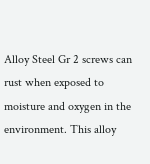Alloy Steel Gr 2 screws can rust when exposed to moisture and oxygen in the environment. This alloy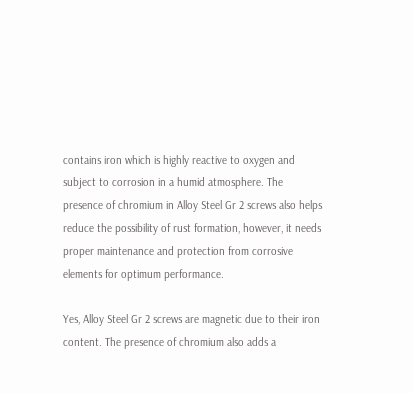contains iron which is highly reactive to oxygen and subject to corrosion in a humid atmosphere. The presence of chromium in Alloy Steel Gr 2 screws also helps reduce the possibility of rust formation, however, it needs proper maintenance and protection from corrosive elements for optimum performance.

Yes, Alloy Steel Gr 2 screws are magnetic due to their iron content. The presence of chromium also adds a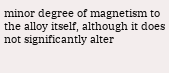minor degree of magnetism to the alloy itself, although it does not significantly alter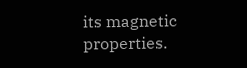its magnetic properties.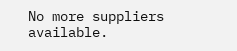No more suppliers available.